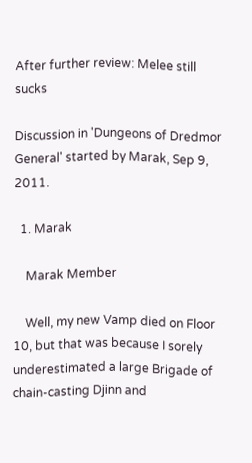After further review: Melee still sucks

Discussion in 'Dungeons of Dredmor General' started by Marak, Sep 9, 2011.

  1. Marak

    Marak Member

    Well, my new Vamp died on Floor 10, but that was because I sorely underestimated a large Brigade of chain-casting Djinn and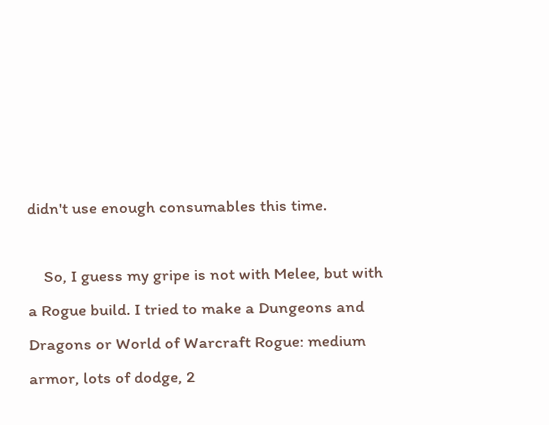didn't use enough consumables this time.

    So, I guess my gripe is not with Melee, but with a Rogue build. I tried to make a Dungeons and Dragons or World of Warcraft Rogue: medium armor, lots of dodge, 2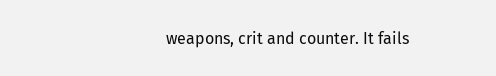weapons, crit and counter. It fails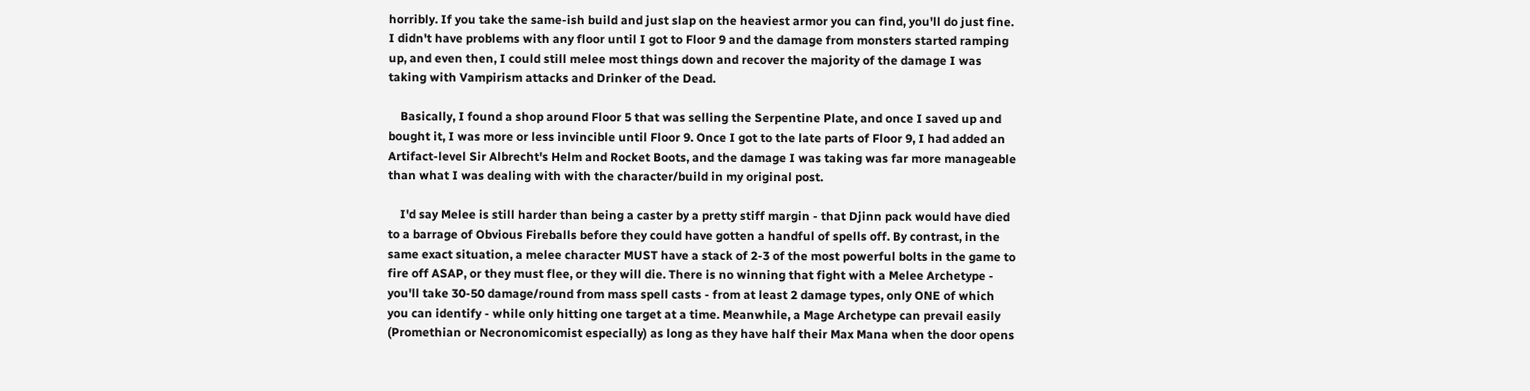horribly. If you take the same-ish build and just slap on the heaviest armor you can find, you'll do just fine. I didn't have problems with any floor until I got to Floor 9 and the damage from monsters started ramping up, and even then, I could still melee most things down and recover the majority of the damage I was taking with Vampirism attacks and Drinker of the Dead.

    Basically, I found a shop around Floor 5 that was selling the Serpentine Plate, and once I saved up and bought it, I was more or less invincible until Floor 9. Once I got to the late parts of Floor 9, I had added an Artifact-level Sir Albrecht's Helm and Rocket Boots, and the damage I was taking was far more manageable than what I was dealing with with the character/build in my original post.

    I'd say Melee is still harder than being a caster by a pretty stiff margin - that Djinn pack would have died to a barrage of Obvious Fireballs before they could have gotten a handful of spells off. By contrast, in the same exact situation, a melee character MUST have a stack of 2-3 of the most powerful bolts in the game to fire off ASAP, or they must flee, or they will die. There is no winning that fight with a Melee Archetype - you'll take 30-50 damage/round from mass spell casts - from at least 2 damage types, only ONE of which you can identify - while only hitting one target at a time. Meanwhile, a Mage Archetype can prevail easily (Promethian or Necronomicomist especially) as long as they have half their Max Mana when the door opens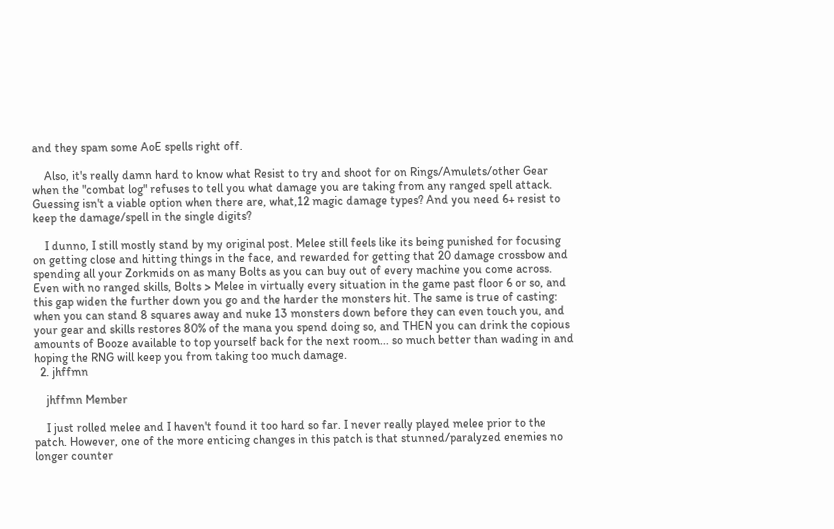and they spam some AoE spells right off.

    Also, it's really damn hard to know what Resist to try and shoot for on Rings/Amulets/other Gear when the "combat log" refuses to tell you what damage you are taking from any ranged spell attack. Guessing isn't a viable option when there are, what,12 magic damage types? And you need 6+ resist to keep the damage/spell in the single digits?

    I dunno, I still mostly stand by my original post. Melee still feels like its being punished for focusing on getting close and hitting things in the face, and rewarded for getting that 20 damage crossbow and spending all your Zorkmids on as many Bolts as you can buy out of every machine you come across. Even with no ranged skills, Bolts > Melee in virtually every situation in the game past floor 6 or so, and this gap widen the further down you go and the harder the monsters hit. The same is true of casting: when you can stand 8 squares away and nuke 13 monsters down before they can even touch you, and your gear and skills restores 80% of the mana you spend doing so, and THEN you can drink the copious amounts of Booze available to top yourself back for the next room... so much better than wading in and hoping the RNG will keep you from taking too much damage.
  2. jhffmn

    jhffmn Member

    I just rolled melee and I haven't found it too hard so far. I never really played melee prior to the patch. However, one of the more enticing changes in this patch is that stunned/paralyzed enemies no longer counter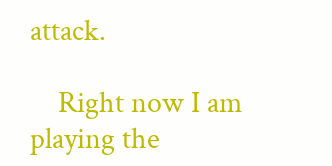attack.

    Right now I am playing the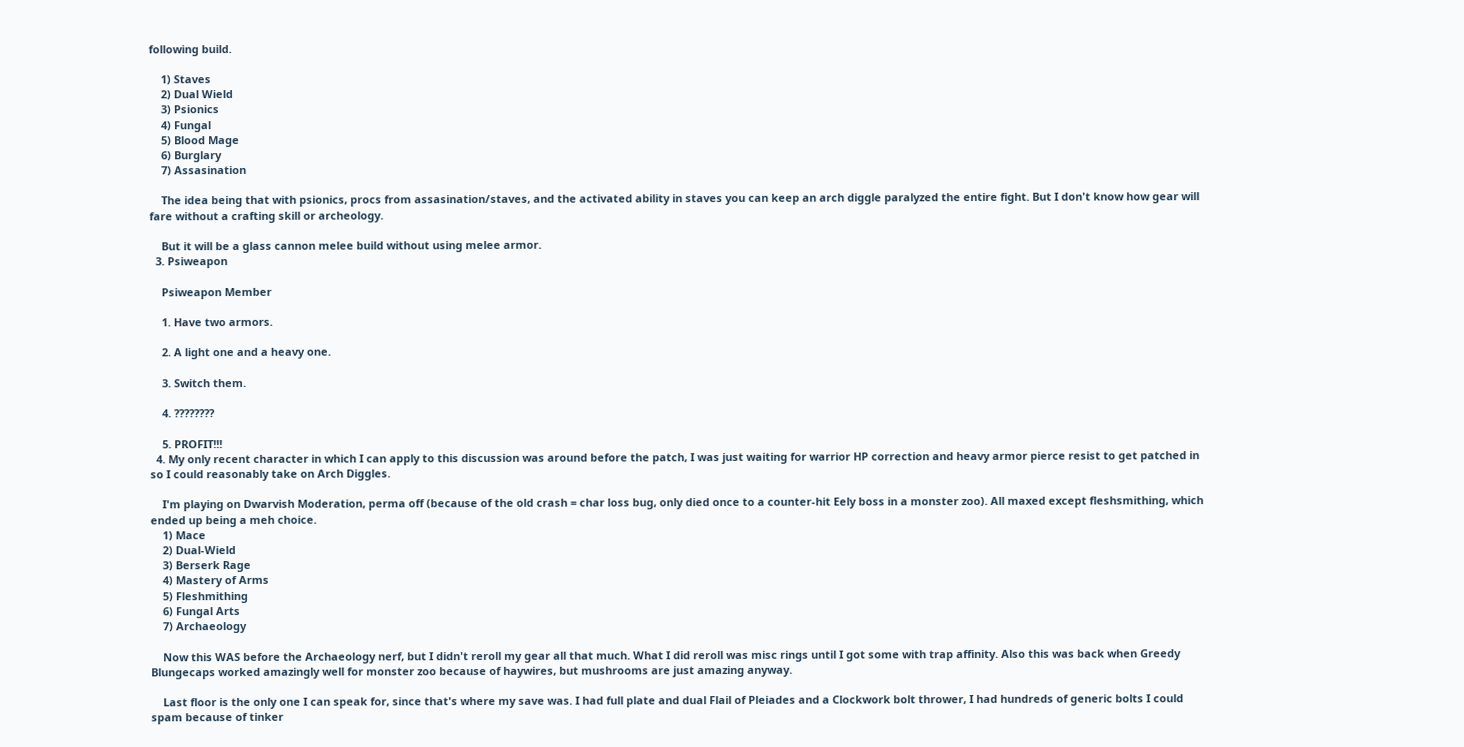following build.

    1) Staves
    2) Dual Wield
    3) Psionics
    4) Fungal
    5) Blood Mage
    6) Burglary
    7) Assasination

    The idea being that with psionics, procs from assasination/staves, and the activated ability in staves you can keep an arch diggle paralyzed the entire fight. But I don't know how gear will fare without a crafting skill or archeology.

    But it will be a glass cannon melee build without using melee armor.
  3. Psiweapon

    Psiweapon Member

    1. Have two armors.

    2. A light one and a heavy one.

    3. Switch them.

    4. ????????

    5. PROFIT!!!
  4. My only recent character in which I can apply to this discussion was around before the patch, I was just waiting for warrior HP correction and heavy armor pierce resist to get patched in so I could reasonably take on Arch Diggles.

    I'm playing on Dwarvish Moderation, perma off (because of the old crash = char loss bug, only died once to a counter-hit Eely boss in a monster zoo). All maxed except fleshsmithing, which ended up being a meh choice.
    1) Mace
    2) Dual-Wield
    3) Berserk Rage
    4) Mastery of Arms
    5) Fleshmithing
    6) Fungal Arts
    7) Archaeology

    Now this WAS before the Archaeology nerf, but I didn't reroll my gear all that much. What I did reroll was misc rings until I got some with trap affinity. Also this was back when Greedy Blungecaps worked amazingly well for monster zoo because of haywires, but mushrooms are just amazing anyway.

    Last floor is the only one I can speak for, since that's where my save was. I had full plate and dual Flail of Pleiades and a Clockwork bolt thrower, I had hundreds of generic bolts I could spam because of tinker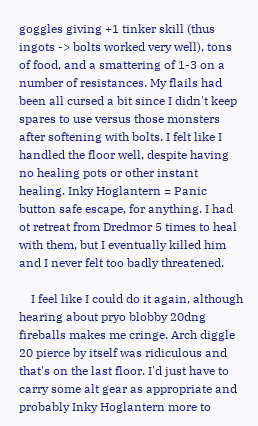goggles giving +1 tinker skill (thus ingots -> bolts worked very well), tons of food, and a smattering of 1-3 on a number of resistances. My flails had been all cursed a bit since I didn't keep spares to use versus those monsters after softening with bolts. I felt like I handled the floor well, despite having no healing pots or other instant healing. Inky Hoglantern = Panic button safe escape, for anything. I had ot retreat from Dredmor 5 times to heal with them, but I eventually killed him and I never felt too badly threatened.

    I feel like I could do it again, although hearing about pryo blobby 20dng fireballs makes me cringe. Arch diggle 20 pierce by itself was ridiculous and that's on the last floor. I'd just have to carry some alt gear as appropriate and probably Inky Hoglantern more to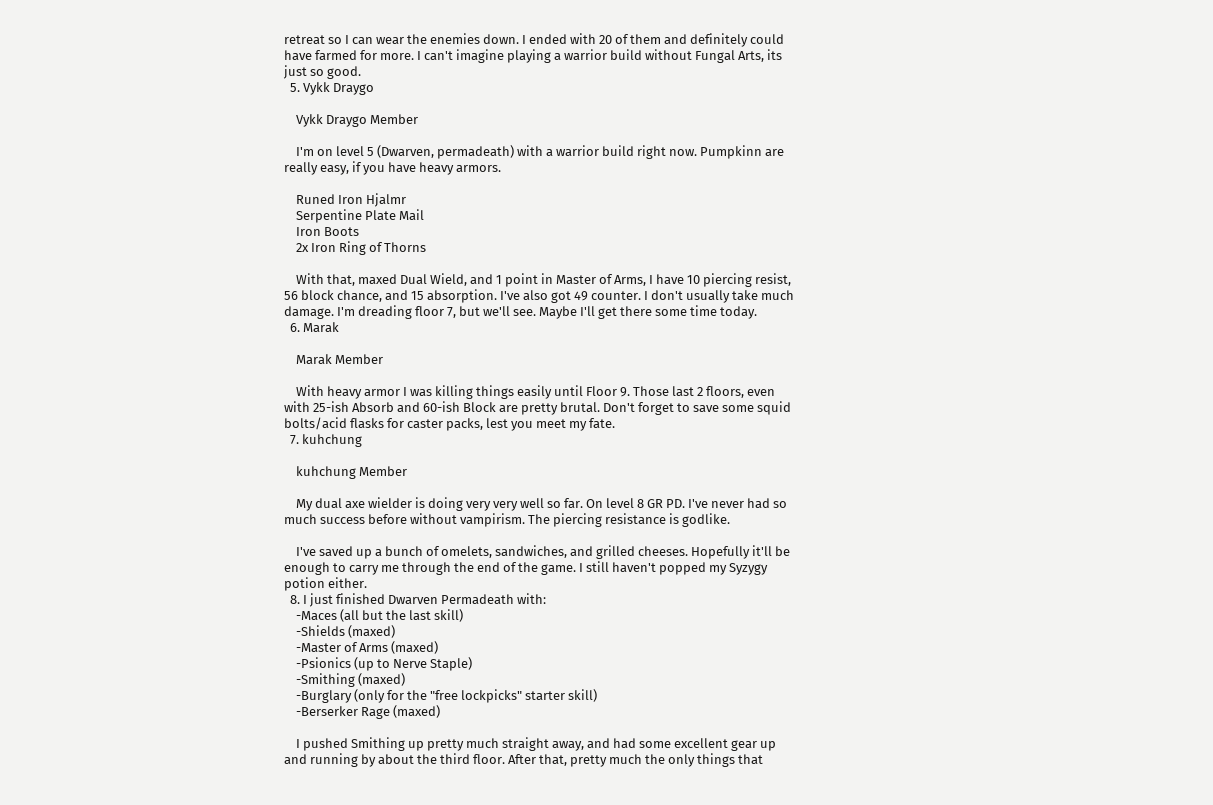retreat so I can wear the enemies down. I ended with 20 of them and definitely could have farmed for more. I can't imagine playing a warrior build without Fungal Arts, its just so good.
  5. Vykk Draygo

    Vykk Draygo Member

    I'm on level 5 (Dwarven, permadeath) with a warrior build right now. Pumpkinn are really easy, if you have heavy armors.

    Runed Iron Hjalmr
    Serpentine Plate Mail
    Iron Boots
    2x Iron Ring of Thorns

    With that, maxed Dual Wield, and 1 point in Master of Arms, I have 10 piercing resist, 56 block chance, and 15 absorption. I've also got 49 counter. I don't usually take much damage. I'm dreading floor 7, but we'll see. Maybe I'll get there some time today.
  6. Marak

    Marak Member

    With heavy armor I was killing things easily until Floor 9. Those last 2 floors, even with 25-ish Absorb and 60-ish Block are pretty brutal. Don't forget to save some squid bolts/acid flasks for caster packs, lest you meet my fate.
  7. kuhchung

    kuhchung Member

    My dual axe wielder is doing very very well so far. On level 8 GR PD. I've never had so much success before without vampirism. The piercing resistance is godlike.

    I've saved up a bunch of omelets, sandwiches, and grilled cheeses. Hopefully it'll be enough to carry me through the end of the game. I still haven't popped my Syzygy potion either.
  8. I just finished Dwarven Permadeath with:
    -Maces (all but the last skill)
    -Shields (maxed)
    -Master of Arms (maxed)
    -Psionics (up to Nerve Staple)
    -Smithing (maxed)
    -Burglary (only for the "free lockpicks" starter skill)
    -Berserker Rage (maxed)

    I pushed Smithing up pretty much straight away, and had some excellent gear up and running by about the third floor. After that, pretty much the only things that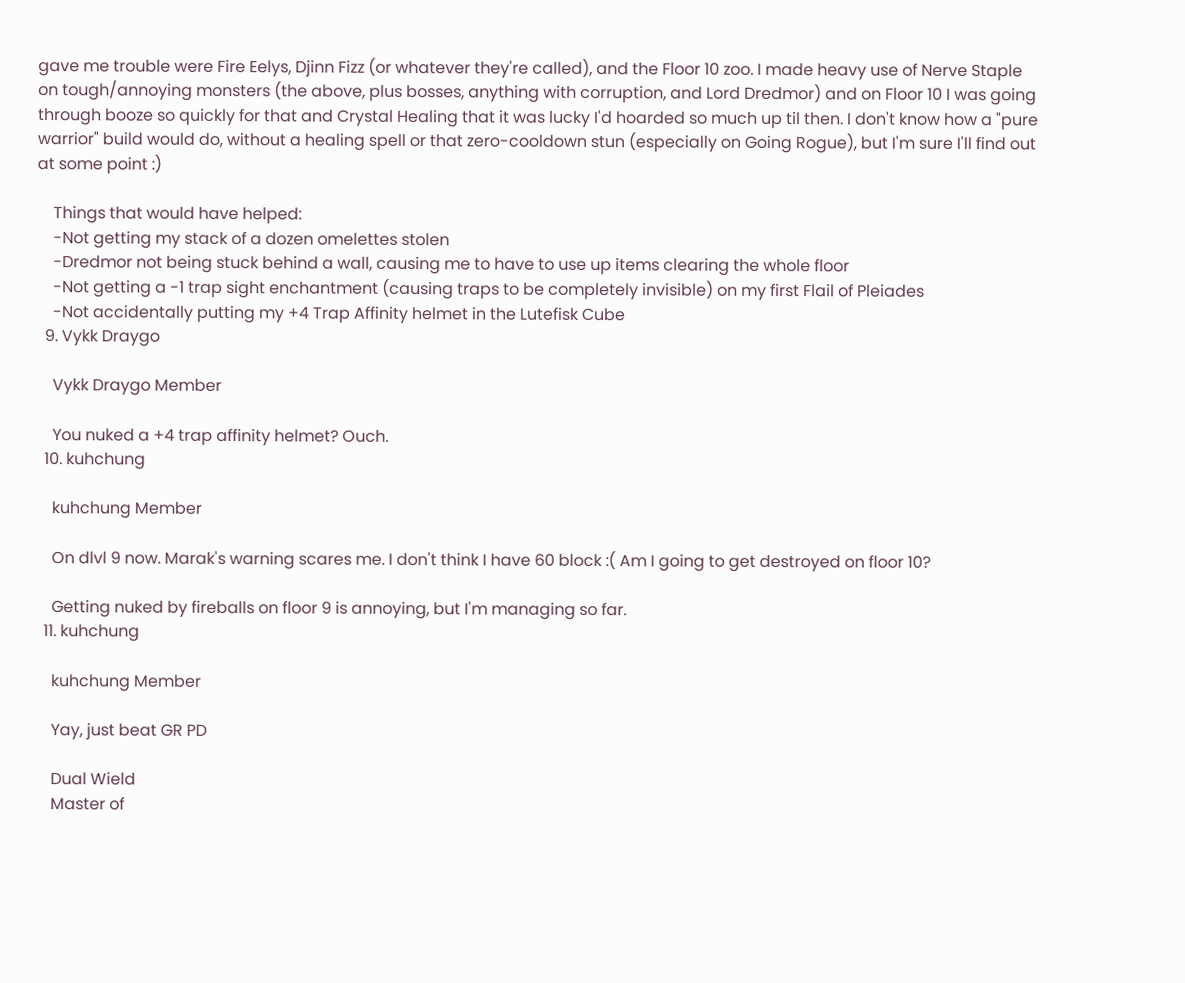gave me trouble were Fire Eelys, Djinn Fizz (or whatever they're called), and the Floor 10 zoo. I made heavy use of Nerve Staple on tough/annoying monsters (the above, plus bosses, anything with corruption, and Lord Dredmor) and on Floor 10 I was going through booze so quickly for that and Crystal Healing that it was lucky I'd hoarded so much up til then. I don't know how a "pure warrior" build would do, without a healing spell or that zero-cooldown stun (especially on Going Rogue), but I'm sure I'll find out at some point :)

    Things that would have helped:
    -Not getting my stack of a dozen omelettes stolen
    -Dredmor not being stuck behind a wall, causing me to have to use up items clearing the whole floor
    -Not getting a -1 trap sight enchantment (causing traps to be completely invisible) on my first Flail of Pleiades
    -Not accidentally putting my +4 Trap Affinity helmet in the Lutefisk Cube
  9. Vykk Draygo

    Vykk Draygo Member

    You nuked a +4 trap affinity helmet? Ouch.
  10. kuhchung

    kuhchung Member

    On dlvl 9 now. Marak's warning scares me. I don't think I have 60 block :( Am I going to get destroyed on floor 10?

    Getting nuked by fireballs on floor 9 is annoying, but I'm managing so far.
  11. kuhchung

    kuhchung Member

    Yay, just beat GR PD

    Dual Wield
    Master of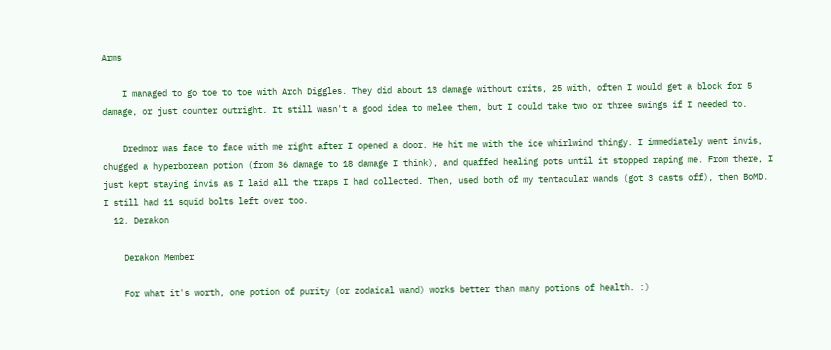Arms

    I managed to go toe to toe with Arch Diggles. They did about 13 damage without crits, 25 with, often I would get a block for 5 damage, or just counter outright. It still wasn't a good idea to melee them, but I could take two or three swings if I needed to.

    Dredmor was face to face with me right after I opened a door. He hit me with the ice whirlwind thingy. I immediately went invis, chugged a hyperborean potion (from 36 damage to 18 damage I think), and quaffed healing pots until it stopped raping me. From there, I just kept staying invis as I laid all the traps I had collected. Then, used both of my tentacular wands (got 3 casts off), then BoMD. I still had 11 squid bolts left over too.
  12. Derakon

    Derakon Member

    For what it's worth, one potion of purity (or zodaical wand) works better than many potions of health. :)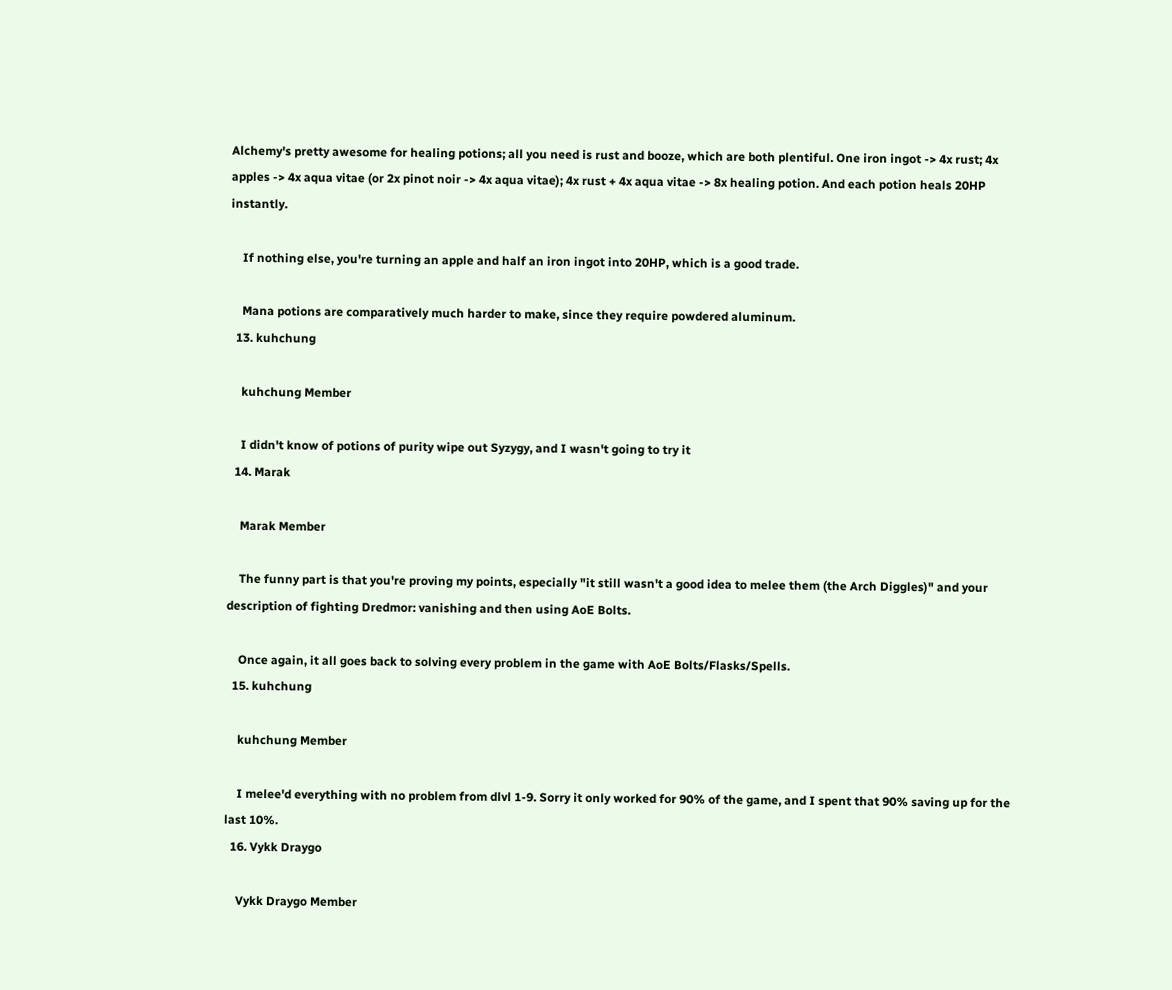Alchemy's pretty awesome for healing potions; all you need is rust and booze, which are both plentiful. One iron ingot -> 4x rust; 4x apples -> 4x aqua vitae (or 2x pinot noir -> 4x aqua vitae); 4x rust + 4x aqua vitae -> 8x healing potion. And each potion heals 20HP instantly.

    If nothing else, you're turning an apple and half an iron ingot into 20HP, which is a good trade.

    Mana potions are comparatively much harder to make, since they require powdered aluminum.
  13. kuhchung

    kuhchung Member

    I didn't know of potions of purity wipe out Syzygy, and I wasn't going to try it
  14. Marak

    Marak Member

    The funny part is that you're proving my points, especially "it still wasn't a good idea to melee them (the Arch Diggles)" and your description of fighting Dredmor: vanishing and then using AoE Bolts.

    Once again, it all goes back to solving every problem in the game with AoE Bolts/Flasks/Spells.
  15. kuhchung

    kuhchung Member

    I melee'd everything with no problem from dlvl 1-9. Sorry it only worked for 90% of the game, and I spent that 90% saving up for the last 10%.
  16. Vykk Draygo

    Vykk Draygo Member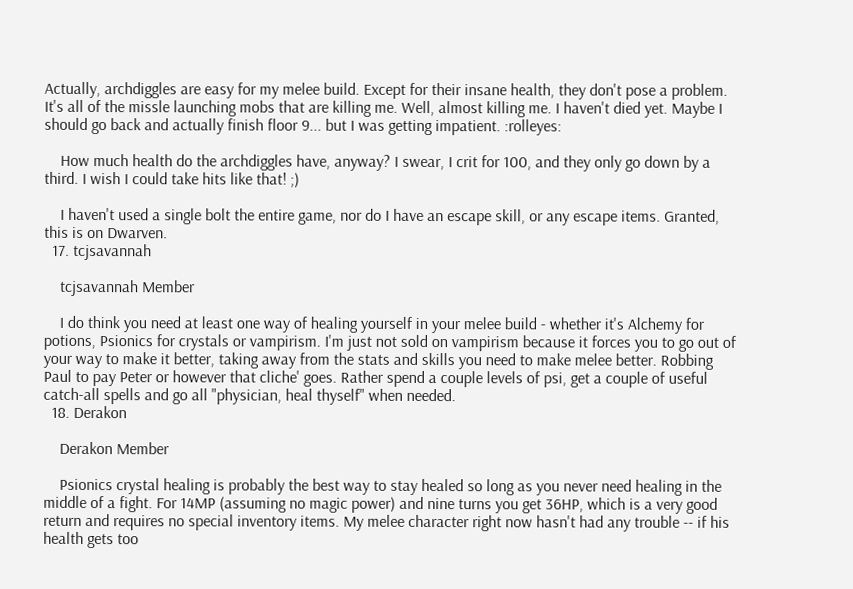Actually, archdiggles are easy for my melee build. Except for their insane health, they don't pose a problem. It's all of the missle launching mobs that are killing me. Well, almost killing me. I haven't died yet. Maybe I should go back and actually finish floor 9... but I was getting impatient. :rolleyes:

    How much health do the archdiggles have, anyway? I swear, I crit for 100, and they only go down by a third. I wish I could take hits like that! ;)

    I haven't used a single bolt the entire game, nor do I have an escape skill, or any escape items. Granted, this is on Dwarven.
  17. tcjsavannah

    tcjsavannah Member

    I do think you need at least one way of healing yourself in your melee build - whether it's Alchemy for potions, Psionics for crystals or vampirism. I'm just not sold on vampirism because it forces you to go out of your way to make it better, taking away from the stats and skills you need to make melee better. Robbing Paul to pay Peter or however that cliche' goes. Rather spend a couple levels of psi, get a couple of useful catch-all spells and go all "physician, heal thyself" when needed.
  18. Derakon

    Derakon Member

    Psionics crystal healing is probably the best way to stay healed so long as you never need healing in the middle of a fight. For 14MP (assuming no magic power) and nine turns you get 36HP, which is a very good return and requires no special inventory items. My melee character right now hasn't had any trouble -- if his health gets too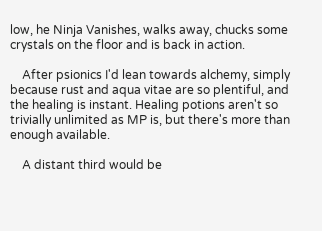low, he Ninja Vanishes, walks away, chucks some crystals on the floor and is back in action.

    After psionics I'd lean towards alchemy, simply because rust and aqua vitae are so plentiful, and the healing is instant. Healing potions aren't so trivially unlimited as MP is, but there's more than enough available.

    A distant third would be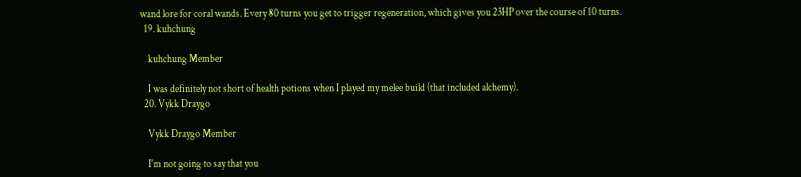wand lore for coral wands. Every 80 turns you get to trigger regeneration, which gives you 23HP over the course of 10 turns.
  19. kuhchung

    kuhchung Member

    I was definitely not short of health potions when I played my melee build (that included alchemy).
  20. Vykk Draygo

    Vykk Draygo Member

    I'm not going to say that you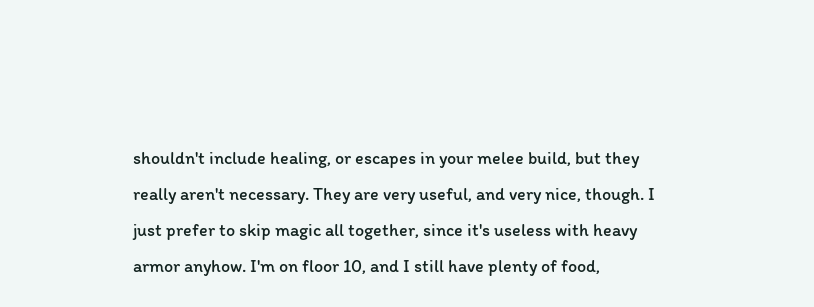shouldn't include healing, or escapes in your melee build, but they really aren't necessary. They are very useful, and very nice, though. I just prefer to skip magic all together, since it's useless with heavy armor anyhow. I'm on floor 10, and I still have plenty of food,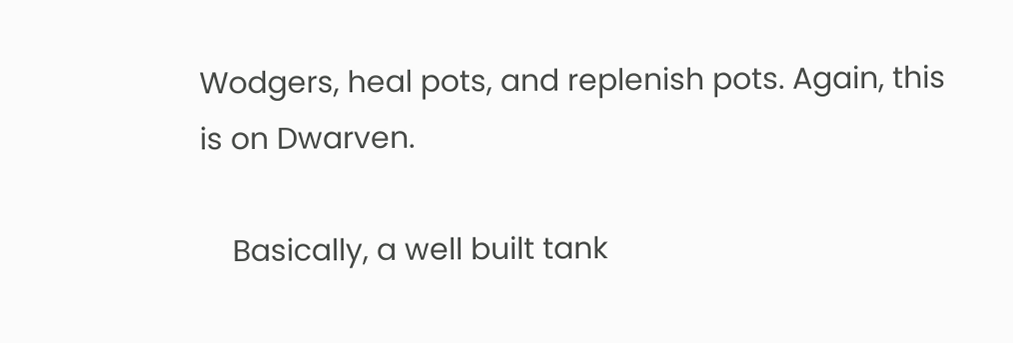Wodgers, heal pots, and replenish pots. Again, this is on Dwarven.

    Basically, a well built tank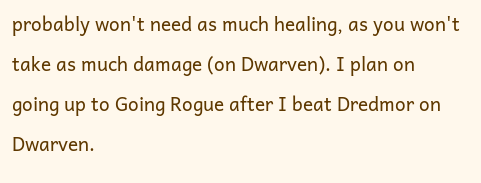probably won't need as much healing, as you won't take as much damage (on Dwarven). I plan on going up to Going Rogue after I beat Dredmor on Dwarven.